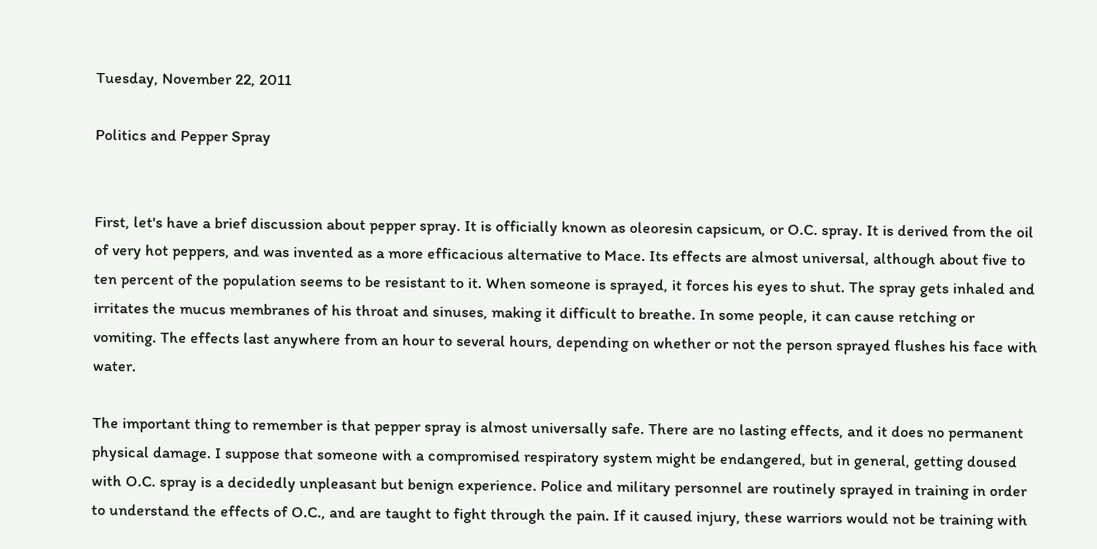Tuesday, November 22, 2011

Politics and Pepper Spray


First, let's have a brief discussion about pepper spray. It is officially known as oleoresin capsicum, or O.C. spray. It is derived from the oil of very hot peppers, and was invented as a more efficacious alternative to Mace. Its effects are almost universal, although about five to ten percent of the population seems to be resistant to it. When someone is sprayed, it forces his eyes to shut. The spray gets inhaled and irritates the mucus membranes of his throat and sinuses, making it difficult to breathe. In some people, it can cause retching or vomiting. The effects last anywhere from an hour to several hours, depending on whether or not the person sprayed flushes his face with water.

The important thing to remember is that pepper spray is almost universally safe. There are no lasting effects, and it does no permanent physical damage. I suppose that someone with a compromised respiratory system might be endangered, but in general, getting doused with O.C. spray is a decidedly unpleasant but benign experience. Police and military personnel are routinely sprayed in training in order to understand the effects of O.C., and are taught to fight through the pain. If it caused injury, these warriors would not be training with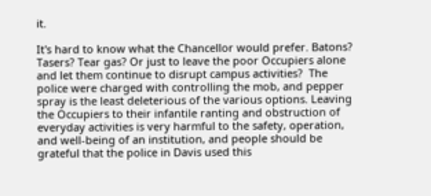it.

It's hard to know what the Chancellor would prefer. Batons? Tasers? Tear gas? Or just to leave the poor Occupiers alone and let them continue to disrupt campus activities?  The police were charged with controlling the mob, and pepper spray is the least deleterious of the various options. Leaving the Occupiers to their infantile ranting and obstruction of everyday activities is very harmful to the safety, operation, and well-being of an institution, and people should be grateful that the police in Davis used this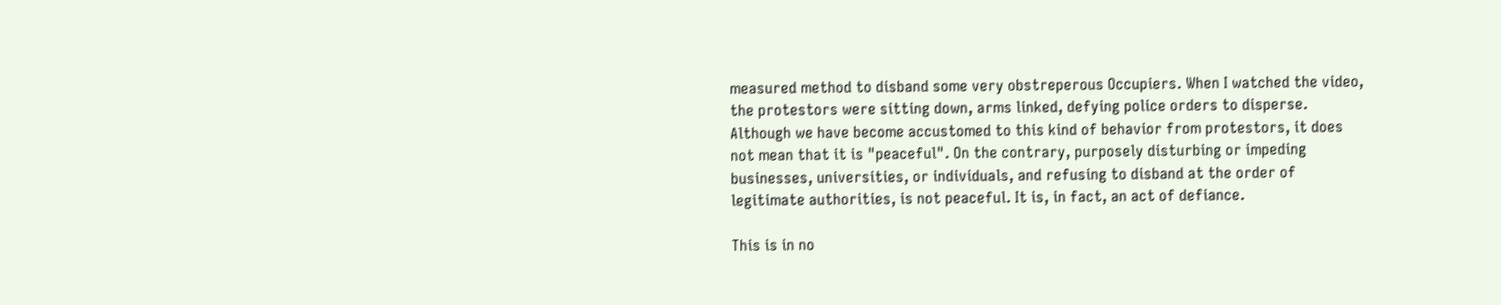measured method to disband some very obstreperous Occupiers. When I watched the video, the protestors were sitting down, arms linked, defying police orders to disperse. Although we have become accustomed to this kind of behavior from protestors, it does not mean that it is "peaceful". On the contrary, purposely disturbing or impeding businesses, universities, or individuals, and refusing to disband at the order of legitimate authorities, is not peaceful. It is, in fact, an act of defiance.

This is in no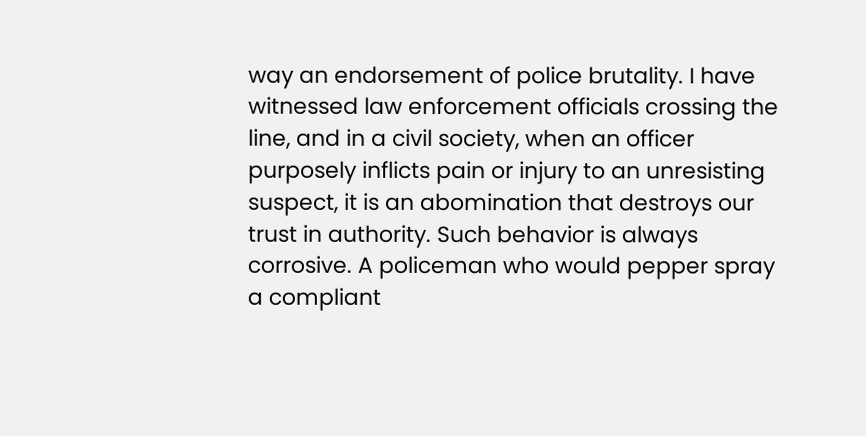way an endorsement of police brutality. I have witnessed law enforcement officials crossing the line, and in a civil society, when an officer purposely inflicts pain or injury to an unresisting suspect, it is an abomination that destroys our trust in authority. Such behavior is always corrosive. A policeman who would pepper spray a compliant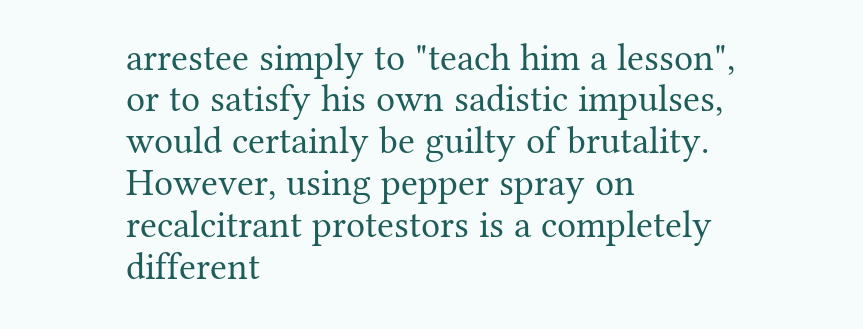arrestee simply to "teach him a lesson", or to satisfy his own sadistic impulses, would certainly be guilty of brutality. However, using pepper spray on recalcitrant protestors is a completely different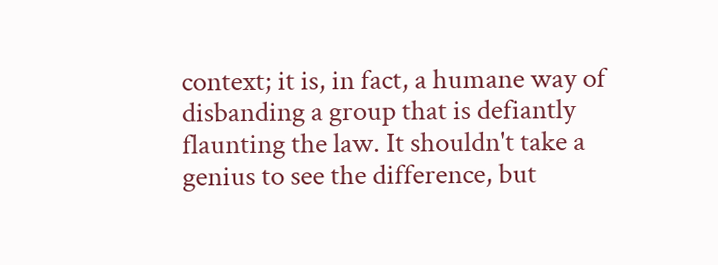context; it is, in fact, a humane way of disbanding a group that is defiantly flaunting the law. It shouldn't take a genius to see the difference, but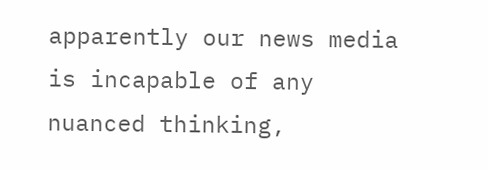apparently our news media is incapable of any nuanced thinking,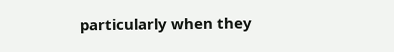particularly when they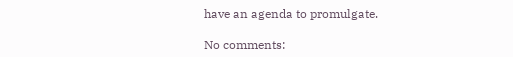have an agenda to promulgate.

No comments: